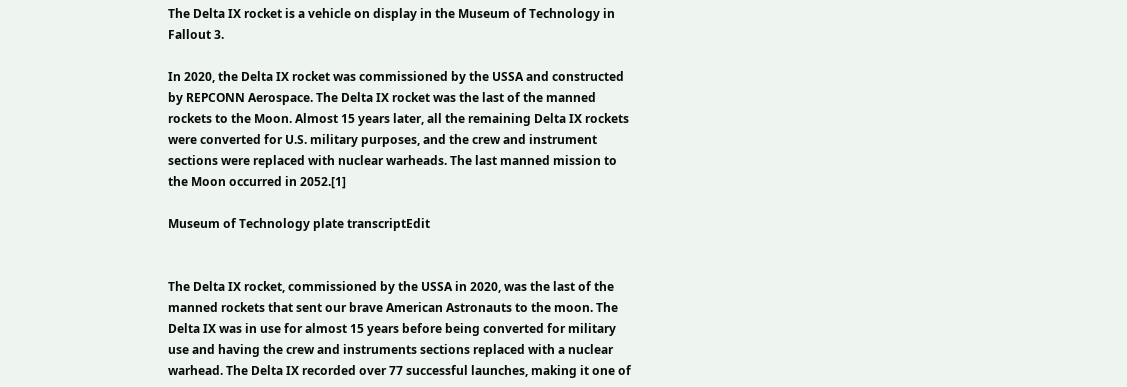The Delta IX rocket is a vehicle on display in the Museum of Technology in Fallout 3.

In 2020, the Delta IX rocket was commissioned by the USSA and constructed by REPCONN Aerospace. The Delta IX rocket was the last of the manned rockets to the Moon. Almost 15 years later, all the remaining Delta IX rockets were converted for U.S. military purposes, and the crew and instrument sections were replaced with nuclear warheads. The last manned mission to the Moon occurred in 2052.[1]

Museum of Technology plate transcriptEdit


The Delta IX rocket, commissioned by the USSA in 2020, was the last of the manned rockets that sent our brave American Astronauts to the moon. The Delta IX was in use for almost 15 years before being converted for military use and having the crew and instruments sections replaced with a nuclear warhead. The Delta IX recorded over 77 successful launches, making it one of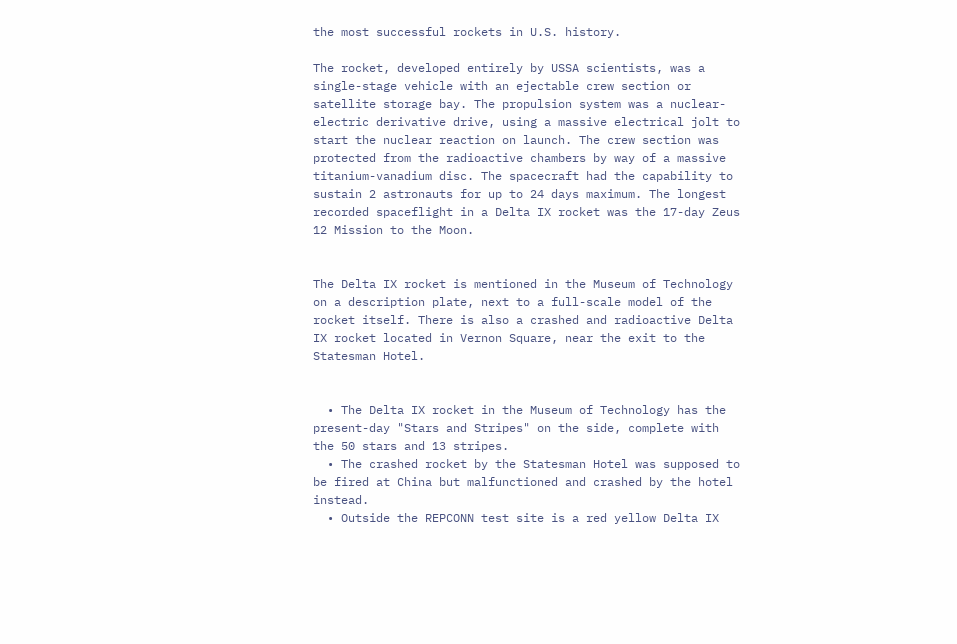the most successful rockets in U.S. history.

The rocket, developed entirely by USSA scientists, was a single-stage vehicle with an ejectable crew section or satellite storage bay. The propulsion system was a nuclear-electric derivative drive, using a massive electrical jolt to start the nuclear reaction on launch. The crew section was protected from the radioactive chambers by way of a massive titanium-vanadium disc. The spacecraft had the capability to sustain 2 astronauts for up to 24 days maximum. The longest recorded spaceflight in a Delta IX rocket was the 17-day Zeus 12 Mission to the Moon.


The Delta IX rocket is mentioned in the Museum of Technology on a description plate, next to a full-scale model of the rocket itself. There is also a crashed and radioactive Delta IX rocket located in Vernon Square, near the exit to the Statesman Hotel.


  • The Delta IX rocket in the Museum of Technology has the present-day "Stars and Stripes" on the side, complete with the 50 stars and 13 stripes.
  • The crashed rocket by the Statesman Hotel was supposed to be fired at China but malfunctioned and crashed by the hotel instead.
  • Outside the REPCONN test site is a red yellow Delta IX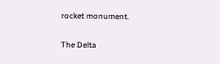rocket monument.


The Delta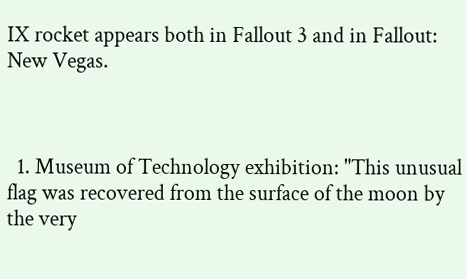IX rocket appears both in Fallout 3 and in Fallout: New Vegas.



  1. Museum of Technology exhibition: "This unusual flag was recovered from the surface of the moon by the very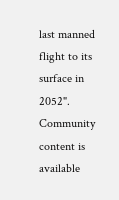last manned flight to its surface in 2052".
Community content is available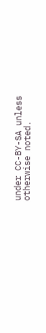under CC-BY-SA unless otherwise noted.